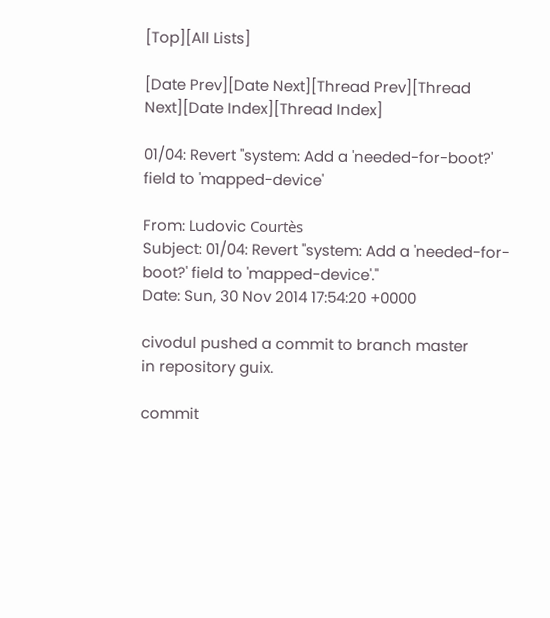[Top][All Lists]

[Date Prev][Date Next][Thread Prev][Thread Next][Date Index][Thread Index]

01/04: Revert "system: Add a 'needed-for-boot?' field to 'mapped-device'

From: Ludovic Courtès
Subject: 01/04: Revert "system: Add a 'needed-for-boot?' field to 'mapped-device'."
Date: Sun, 30 Nov 2014 17:54:20 +0000

civodul pushed a commit to branch master
in repository guix.

commit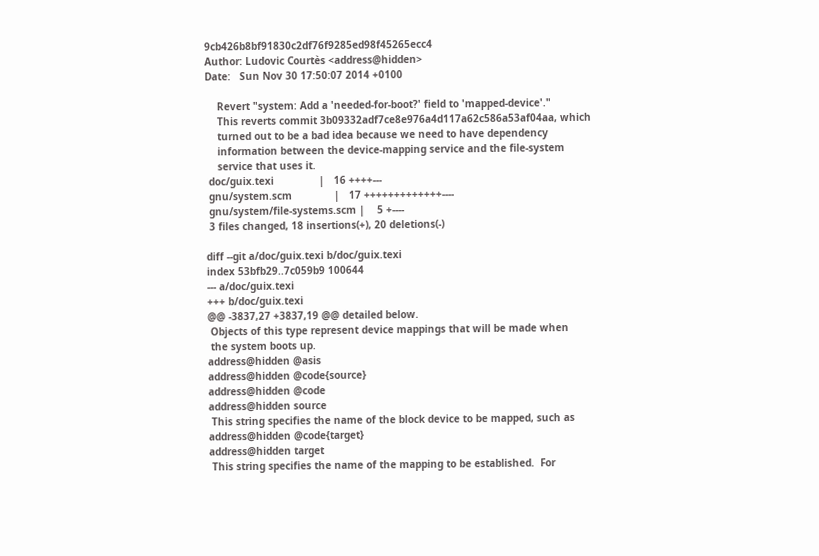9cb426b8bf91830c2df76f9285ed98f45265ecc4
Author: Ludovic Courtès <address@hidden>
Date:   Sun Nov 30 17:50:07 2014 +0100

    Revert "system: Add a 'needed-for-boot?' field to 'mapped-device'."
    This reverts commit 3b09332adf7ce8e976a4d117a62c586a53af04aa, which
    turned out to be a bad idea because we need to have dependency
    information between the device-mapping service and the file-system
    service that uses it.
 doc/guix.texi               |   16 ++++---
 gnu/system.scm              |   17 +++++++++++++----
 gnu/system/file-systems.scm |    5 +----
 3 files changed, 18 insertions(+), 20 deletions(-)

diff --git a/doc/guix.texi b/doc/guix.texi
index 53bfb29..7c059b9 100644
--- a/doc/guix.texi
+++ b/doc/guix.texi
@@ -3837,27 +3837,19 @@ detailed below.
 Objects of this type represent device mappings that will be made when
 the system boots up.
address@hidden @asis
address@hidden @code{source}
address@hidden @code
address@hidden source
 This string specifies the name of the block device to be mapped, such as
address@hidden @code{target}
address@hidden target
 This string specifies the name of the mapping to be established.  For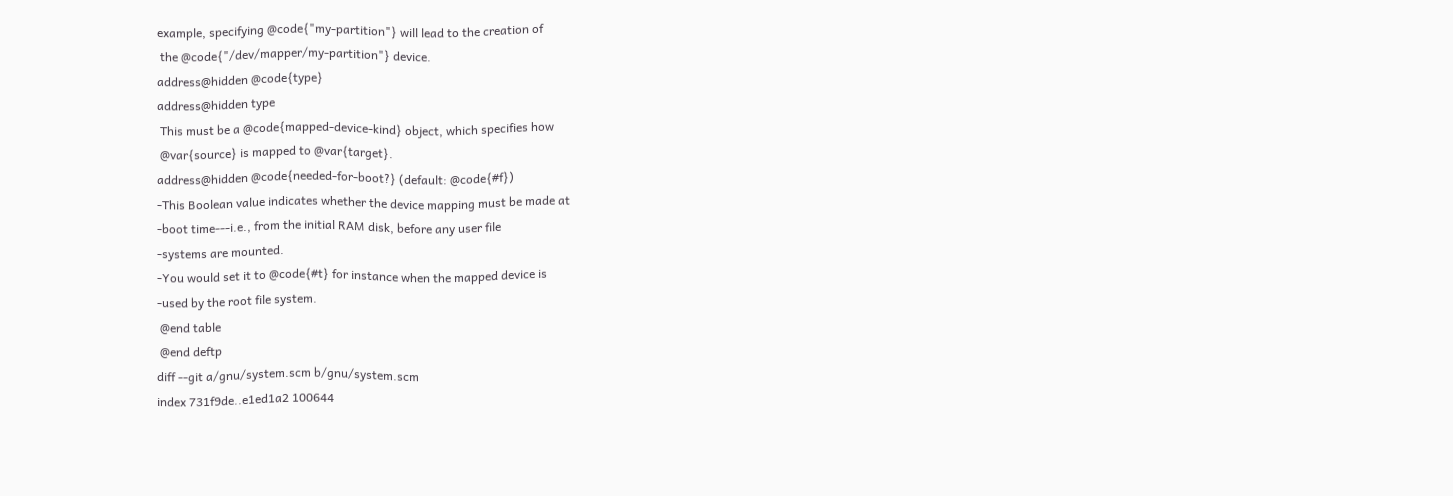example, specifying @code{"my-partition"} will lead to the creation of
 the @code{"/dev/mapper/my-partition"} device.
address@hidden @code{type}
address@hidden type
 This must be a @code{mapped-device-kind} object, which specifies how
 @var{source} is mapped to @var{target}.
address@hidden @code{needed-for-boot?} (default: @code{#f})
-This Boolean value indicates whether the device mapping must be made at
-boot time---i.e., from the initial RAM disk, before any user file
-systems are mounted.
-You would set it to @code{#t} for instance when the mapped device is
-used by the root file system.
 @end table
 @end deftp
diff --git a/gnu/system.scm b/gnu/system.scm
index 731f9de..e1ed1a2 100644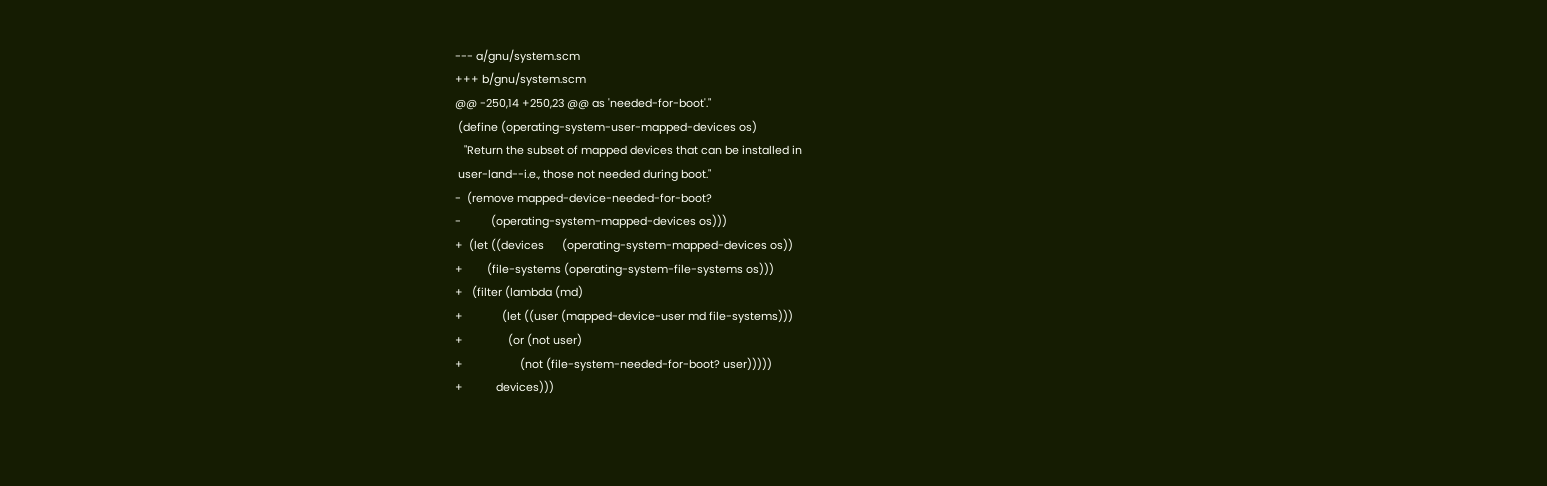--- a/gnu/system.scm
+++ b/gnu/system.scm
@@ -250,14 +250,23 @@ as 'needed-for-boot'."
 (define (operating-system-user-mapped-devices os)
   "Return the subset of mapped devices that can be installed in
 user-land--i.e., those not needed during boot."
-  (remove mapped-device-needed-for-boot?
-          (operating-system-mapped-devices os)))
+  (let ((devices      (operating-system-mapped-devices os))
+        (file-systems (operating-system-file-systems os)))
+   (filter (lambda (md)
+             (let ((user (mapped-device-user md file-systems)))
+               (or (not user)
+                   (not (file-system-needed-for-boot? user)))))
+           devices)))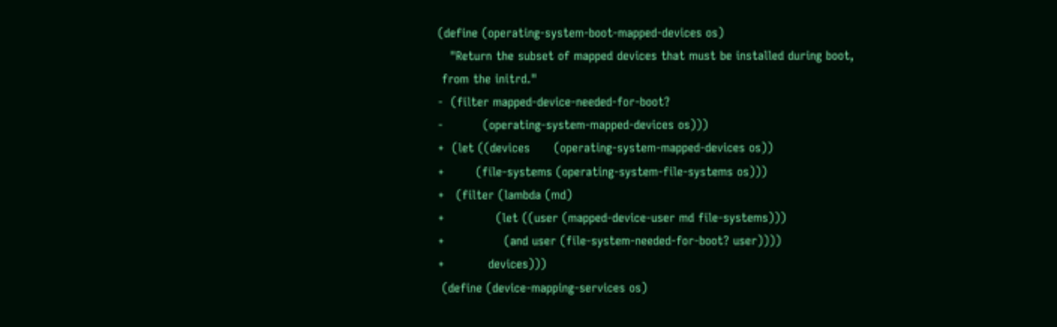(define (operating-system-boot-mapped-devices os)
   "Return the subset of mapped devices that must be installed during boot,
 from the initrd."
-  (filter mapped-device-needed-for-boot?
-          (operating-system-mapped-devices os)))
+  (let ((devices      (operating-system-mapped-devices os))
+        (file-systems (operating-system-file-systems os)))
+   (filter (lambda (md)
+             (let ((user (mapped-device-user md file-systems)))
+               (and user (file-system-needed-for-boot? user))))
+           devices)))
 (define (device-mapping-services os)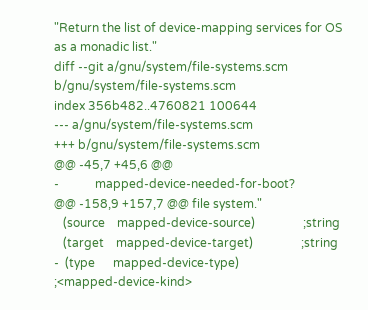"Return the list of device-mapping services for OS as a monadic list."
diff --git a/gnu/system/file-systems.scm b/gnu/system/file-systems.scm
index 356b482..4760821 100644
--- a/gnu/system/file-systems.scm
+++ b/gnu/system/file-systems.scm
@@ -45,7 +45,6 @@
-            mapped-device-needed-for-boot?
@@ -158,9 +157,7 @@ file system."
   (source    mapped-device-source)                ;string
   (target    mapped-device-target)                ;string
-  (type      mapped-device-type)                  ;<mapped-device-kind>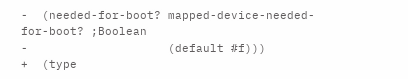-  (needed-for-boot? mapped-device-needed-for-boot? ;Boolean
-                    (default #f)))
+  (type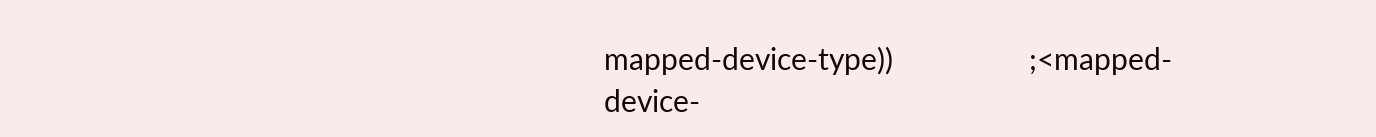mapped-device-type))                 ;<mapped-device-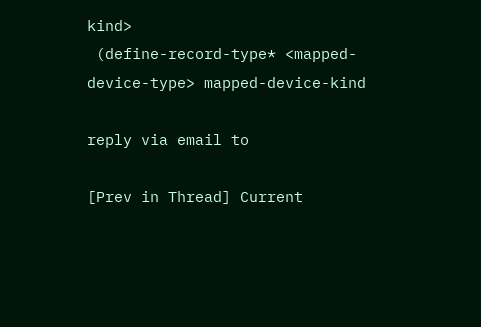kind>
 (define-record-type* <mapped-device-type> mapped-device-kind

reply via email to

[Prev in Thread] Current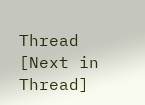Thread [Next in Thread]